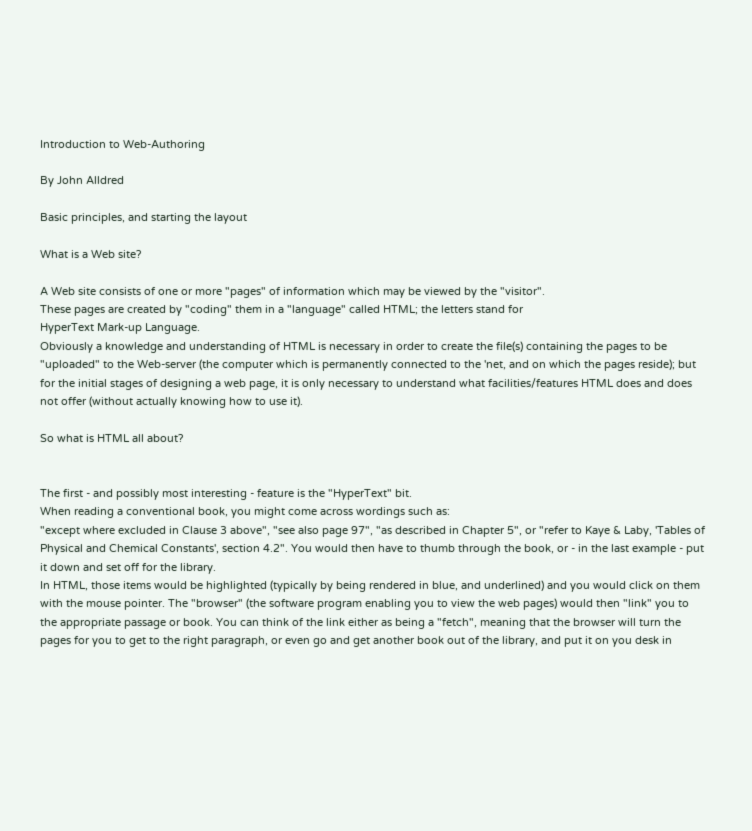Introduction to Web-Authoring

By John Alldred

Basic principles, and starting the layout

What is a Web site?

A Web site consists of one or more "pages" of information which may be viewed by the "visitor".
These pages are created by "coding" them in a "language" called HTML; the letters stand for
HyperText Mark-up Language.
Obviously a knowledge and understanding of HTML is necessary in order to create the file(s) containing the pages to be "uploaded" to the Web-server (the computer which is permanently connected to the 'net, and on which the pages reside); but for the initial stages of designing a web page, it is only necessary to understand what facilities/features HTML does and does not offer (without actually knowing how to use it).

So what is HTML all about?


The first - and possibly most interesting - feature is the "HyperText" bit.
When reading a conventional book, you might come across wordings such as:
"except where excluded in Clause 3 above", "see also page 97", "as described in Chapter 5", or "refer to Kaye & Laby, 'Tables of Physical and Chemical Constants', section 4.2". You would then have to thumb through the book, or - in the last example - put it down and set off for the library.
In HTML, those items would be highlighted (typically by being rendered in blue, and underlined) and you would click on them with the mouse pointer. The "browser" (the software program enabling you to view the web pages) would then "link" you to the appropriate passage or book. You can think of the link either as being a "fetch", meaning that the browser will turn the pages for you to get to the right paragraph, or even go and get another book out of the library, and put it on you desk in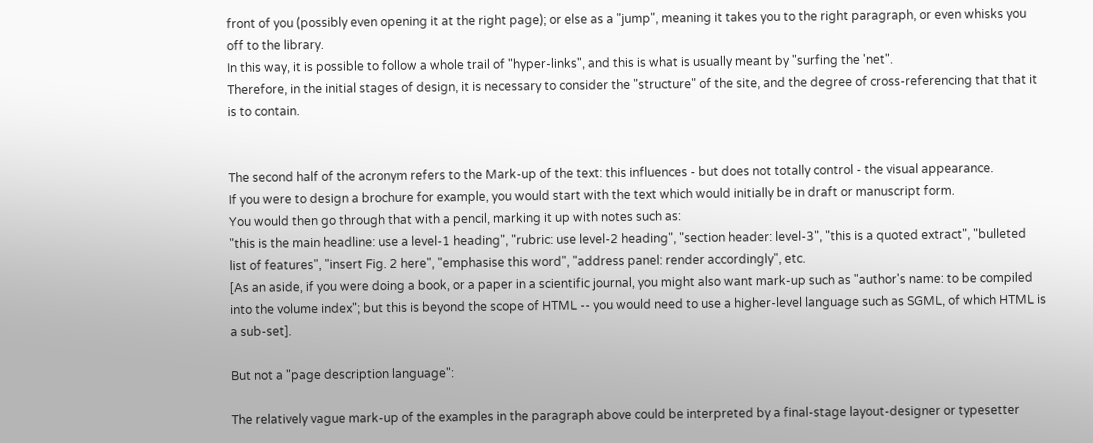front of you (possibly even opening it at the right page); or else as a "jump", meaning it takes you to the right paragraph, or even whisks you off to the library.
In this way, it is possible to follow a whole trail of "hyper-links", and this is what is usually meant by "surfing the 'net".
Therefore, in the initial stages of design, it is necessary to consider the "structure" of the site, and the degree of cross-referencing that that it is to contain.


The second half of the acronym refers to the Mark-up of the text: this influences - but does not totally control - the visual appearance.
If you were to design a brochure for example, you would start with the text which would initially be in draft or manuscript form.
You would then go through that with a pencil, marking it up with notes such as:
"this is the main headline: use a level-1 heading", "rubric: use level-2 heading", "section header: level-3", "this is a quoted extract", "bulleted list of features", "insert Fig. 2 here", "emphasise this word", "address panel: render accordingly", etc.
[As an aside, if you were doing a book, or a paper in a scientific journal, you might also want mark-up such as "author's name: to be compiled into the volume index"; but this is beyond the scope of HTML -- you would need to use a higher-level language such as SGML, of which HTML is a sub-set].

But not a "page description language":

The relatively vague mark-up of the examples in the paragraph above could be interpreted by a final-stage layout-designer or typesetter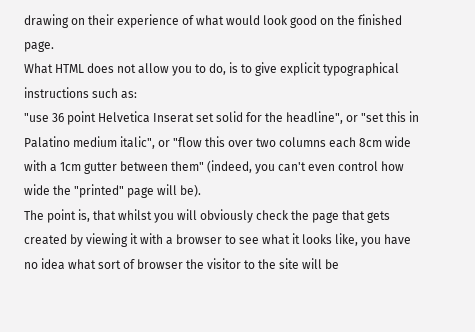drawing on their experience of what would look good on the finished page.
What HTML does not allow you to do, is to give explicit typographical instructions such as:
"use 36 point Helvetica Inserat set solid for the headline", or "set this in Palatino medium italic", or "flow this over two columns each 8cm wide with a 1cm gutter between them" (indeed, you can't even control how wide the "printed" page will be).
The point is, that whilst you will obviously check the page that gets created by viewing it with a browser to see what it looks like, you have no idea what sort of browser the visitor to the site will be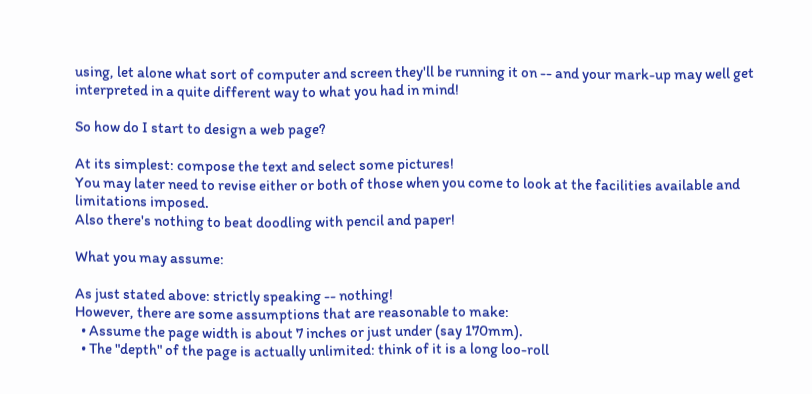using, let alone what sort of computer and screen they'll be running it on -- and your mark-up may well get interpreted in a quite different way to what you had in mind!

So how do I start to design a web page?

At its simplest: compose the text and select some pictures!
You may later need to revise either or both of those when you come to look at the facilities available and limitations imposed.
Also there's nothing to beat doodling with pencil and paper!

What you may assume:

As just stated above: strictly speaking -- nothing!
However, there are some assumptions that are reasonable to make:
  • Assume the page width is about 7 inches or just under (say 170mm).
  • The "depth" of the page is actually unlimited: think of it is a long loo-roll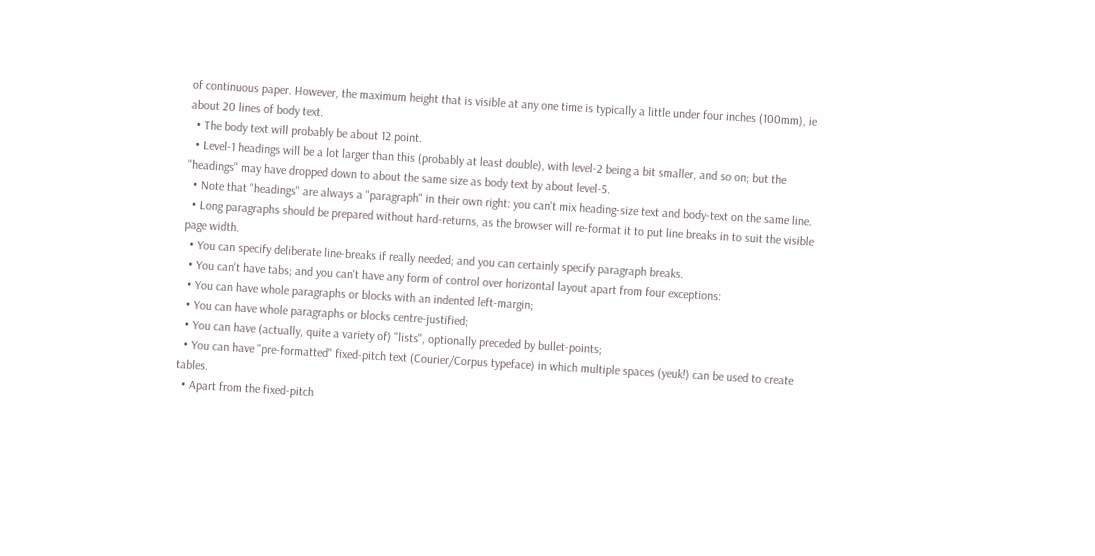of continuous paper. However, the maximum height that is visible at any one time is typically a little under four inches (100mm), ie about 20 lines of body text.
  • The body text will probably be about 12 point.
  • Level-1 headings will be a lot larger than this (probably at least double), with level-2 being a bit smaller, and so on; but the "headings" may have dropped down to about the same size as body text by about level-5.
  • Note that "headings" are always a "paragraph" in their own right: you can't mix heading-size text and body-text on the same line.
  • Long paragraphs should be prepared without hard-returns, as the browser will re-format it to put line breaks in to suit the visible page width.
  • You can specify deliberate line-breaks if really needed; and you can certainly specify paragraph breaks.
  • You can't have tabs; and you can't have any form of control over horizontal layout apart from four exceptions:
  • You can have whole paragraphs or blocks with an indented left-margin;
  • You can have whole paragraphs or blocks centre-justified;
  • You can have (actually, quite a variety of) "lists", optionally preceded by bullet-points;
  • You can have "pre-formatted" fixed-pitch text (Courier/Corpus typeface) in which multiple spaces (yeuk!) can be used to create tables.
  • Apart from the fixed-pitch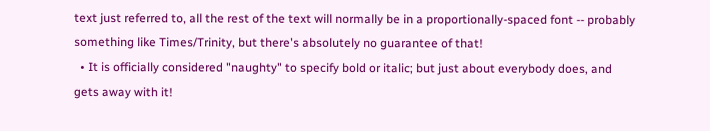text just referred to, all the rest of the text will normally be in a proportionally-spaced font -- probably something like Times/Trinity, but there's absolutely no guarantee of that!
  • It is officially considered "naughty" to specify bold or italic; but just about everybody does, and gets away with it!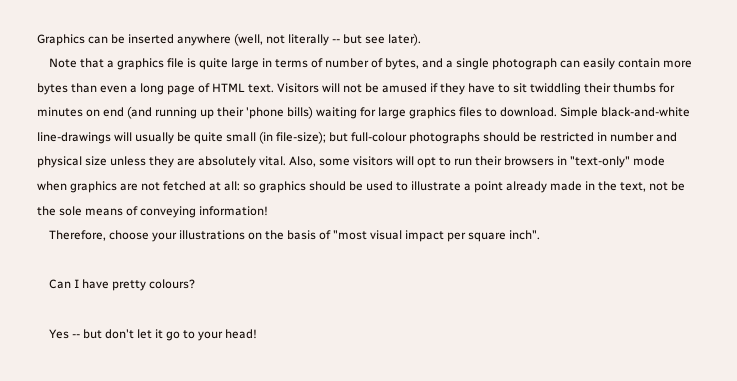Graphics can be inserted anywhere (well, not literally -- but see later).
    Note that a graphics file is quite large in terms of number of bytes, and a single photograph can easily contain more bytes than even a long page of HTML text. Visitors will not be amused if they have to sit twiddling their thumbs for minutes on end (and running up their 'phone bills) waiting for large graphics files to download. Simple black-and-white line-drawings will usually be quite small (in file-size); but full-colour photographs should be restricted in number and physical size unless they are absolutely vital. Also, some visitors will opt to run their browsers in "text-only" mode when graphics are not fetched at all: so graphics should be used to illustrate a point already made in the text, not be the sole means of conveying information!
    Therefore, choose your illustrations on the basis of "most visual impact per square inch".

    Can I have pretty colours?

    Yes -- but don't let it go to your head!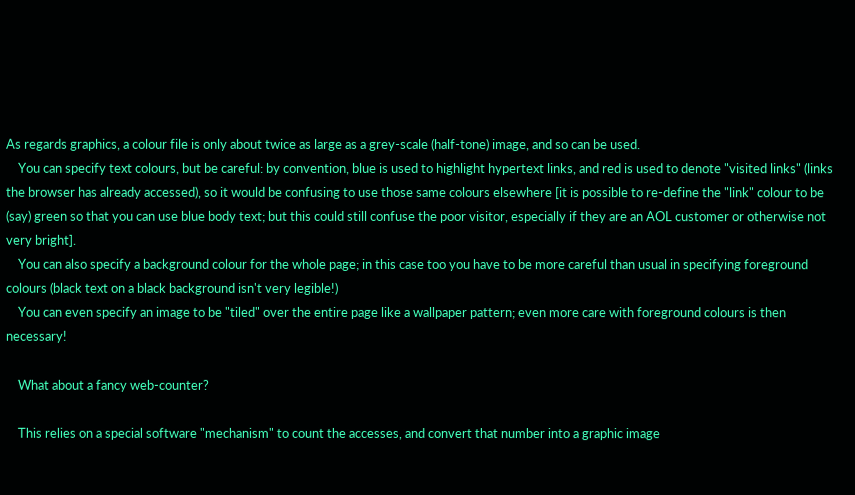As regards graphics, a colour file is only about twice as large as a grey-scale (half-tone) image, and so can be used.
    You can specify text colours, but be careful: by convention, blue is used to highlight hypertext links, and red is used to denote "visited links" (links the browser has already accessed), so it would be confusing to use those same colours elsewhere [it is possible to re-define the "link" colour to be (say) green so that you can use blue body text; but this could still confuse the poor visitor, especially if they are an AOL customer or otherwise not very bright].
    You can also specify a background colour for the whole page; in this case too you have to be more careful than usual in specifying foreground colours (black text on a black background isn't very legible!)
    You can even specify an image to be "tiled" over the entire page like a wallpaper pattern; even more care with foreground colours is then necessary!

    What about a fancy web-counter?

    This relies on a special software "mechanism" to count the accesses, and convert that number into a graphic image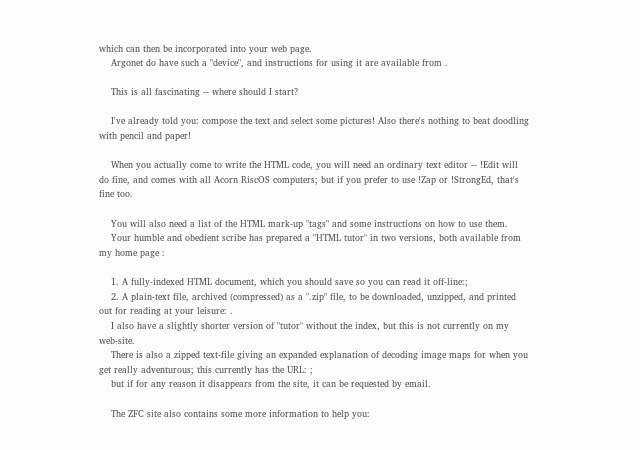which can then be incorporated into your web page.
    Argonet do have such a "device", and instructions for using it are available from .

    This is all fascinating -- where should I start?

    I've already told you: compose the text and select some pictures! Also there's nothing to beat doodling with pencil and paper!

    When you actually come to write the HTML code, you will need an ordinary text editor -- !Edit will do fine, and comes with all Acorn RiscOS computers; but if you prefer to use !Zap or !StrongEd, that's fine too.

    You will also need a list of the HTML mark-up "tags" and some instructions on how to use them.
    Your humble and obedient scribe has prepared a "HTML tutor" in two versions, both available from my home page :

    1. A fully-indexed HTML document, which you should save so you can read it off-line:;
    2. A plain-text file, archived (compressed) as a ".zip" file, to be downloaded, unzipped, and printed out for reading at your leisure: .
    I also have a slightly shorter version of "tutor" without the index, but this is not currently on my web-site.
    There is also a zipped text-file giving an expanded explanation of decoding image maps for when you get really adventurous; this currently has the URL: ;
    but if for any reason it disappears from the site, it can be requested by email.

    The ZFC site also contains some more information to help you: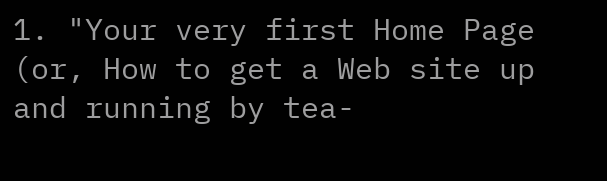1. "Your very first Home Page (or, How to get a Web site up and running by tea-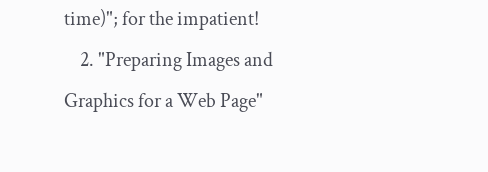time)"; for the impatient!
    2. "Preparing Images and Graphics for a Web Page"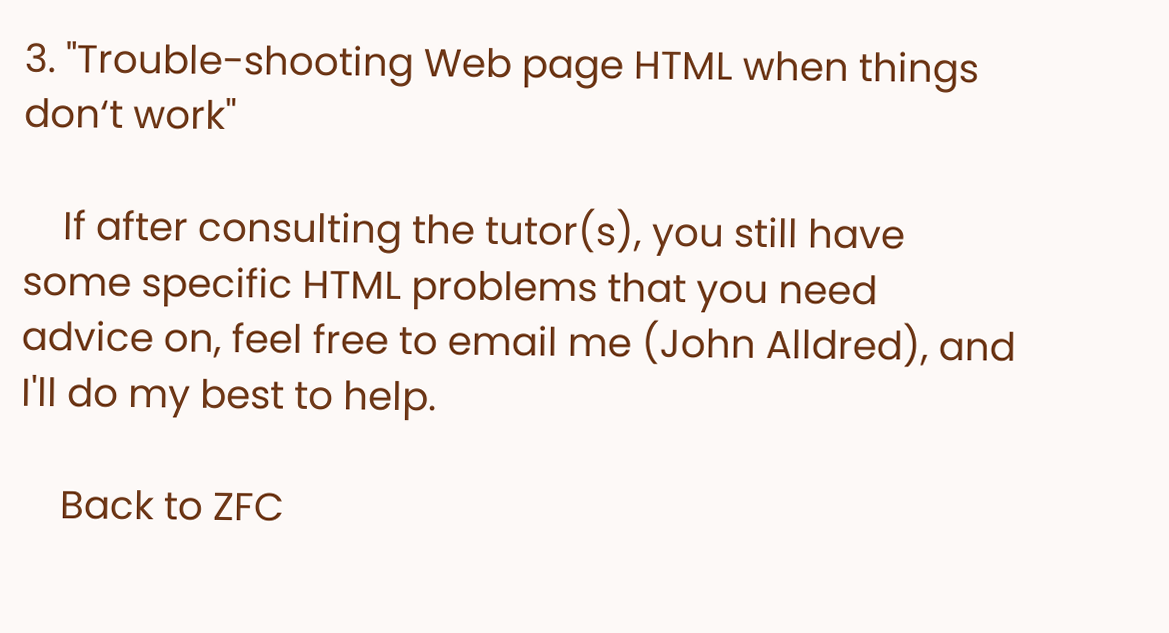3. "Trouble-shooting Web page HTML when things don‘t work"

    If after consulting the tutor(s), you still have some specific HTML problems that you need advice on, feel free to email me (John Alldred), and I'll do my best to help.

    Back to ZFC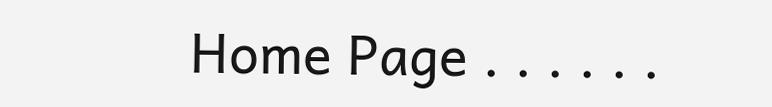Home Page . . . . . .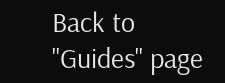Back to "Guides" page